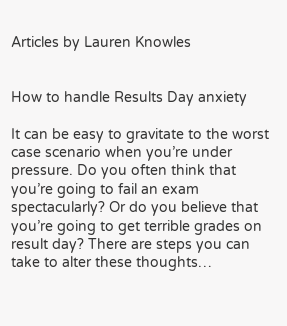Articles by Lauren Knowles


How to handle Results Day anxiety

It can be easy to gravitate to the worst case scenario when you’re under pressure. Do you often think that you’re going to fail an exam spectacularly? Or do you believe that you’re going to get terrible grades on result day? There are steps you can take to alter these thoughts…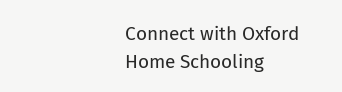Connect with Oxford Home Schooling